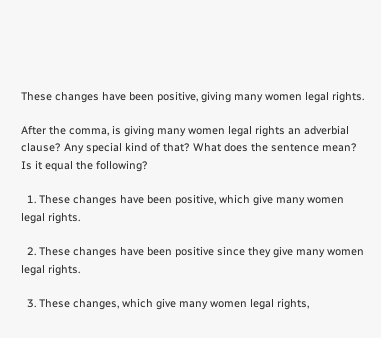These changes have been positive, giving many women legal rights.

After the comma, is giving many women legal rights an adverbial clause? Any special kind of that? What does the sentence mean? Is it equal the following?

  1. These changes have been positive, which give many women legal rights.

  2. These changes have been positive since they give many women legal rights.

  3. These changes, which give many women legal rights,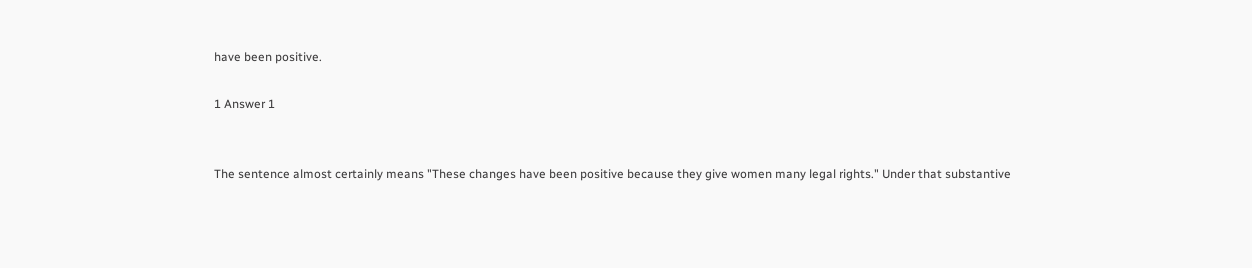have been positive.

1 Answer 1


The sentence almost certainly means "These changes have been positive because they give women many legal rights." Under that substantive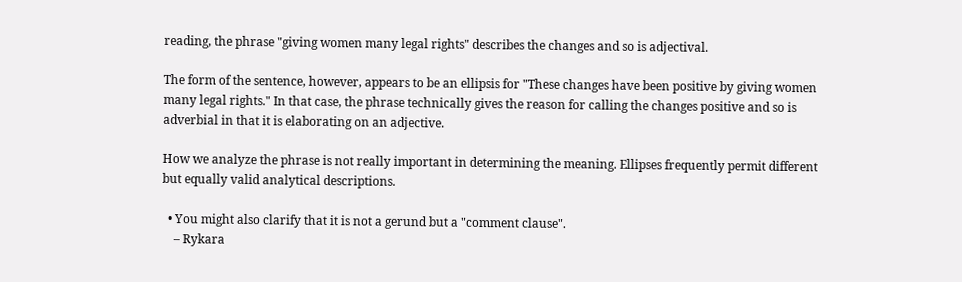reading, the phrase "giving women many legal rights" describes the changes and so is adjectival.

The form of the sentence, however, appears to be an ellipsis for "These changes have been positive by giving women many legal rights." In that case, the phrase technically gives the reason for calling the changes positive and so is adverbial in that it is elaborating on an adjective.

How we analyze the phrase is not really important in determining the meaning. Ellipses frequently permit different but equally valid analytical descriptions.

  • You might also clarify that it is not a gerund but a "comment clause".
    – Rykara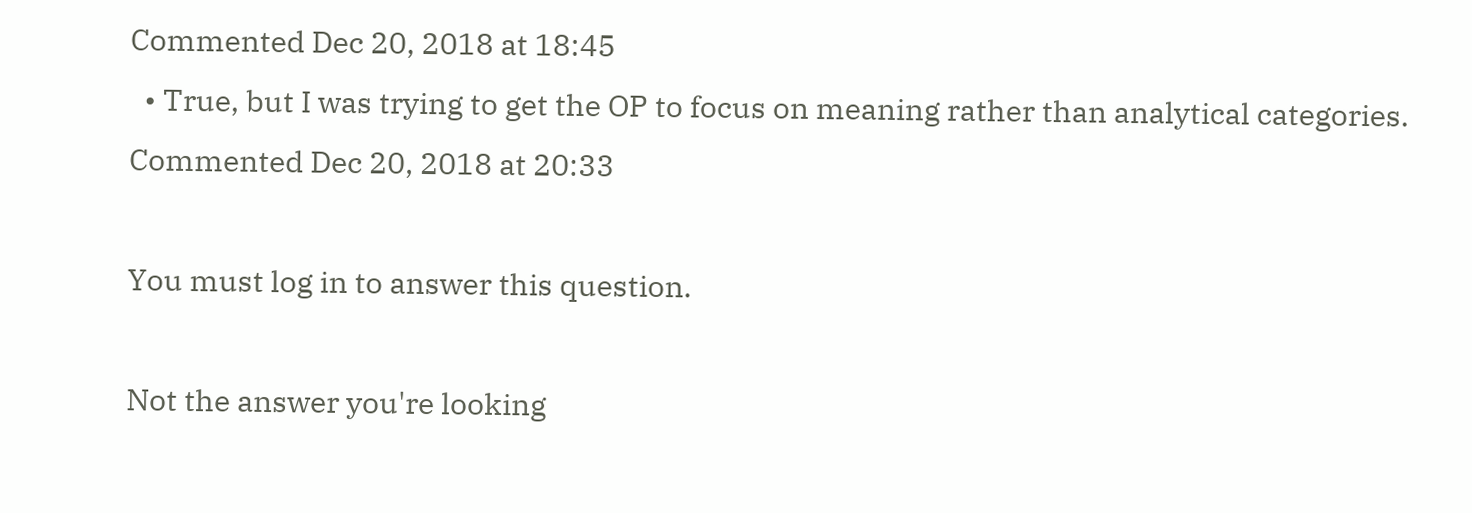Commented Dec 20, 2018 at 18:45
  • True, but I was trying to get the OP to focus on meaning rather than analytical categories. Commented Dec 20, 2018 at 20:33

You must log in to answer this question.

Not the answer you're looking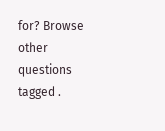for? Browse other questions tagged .